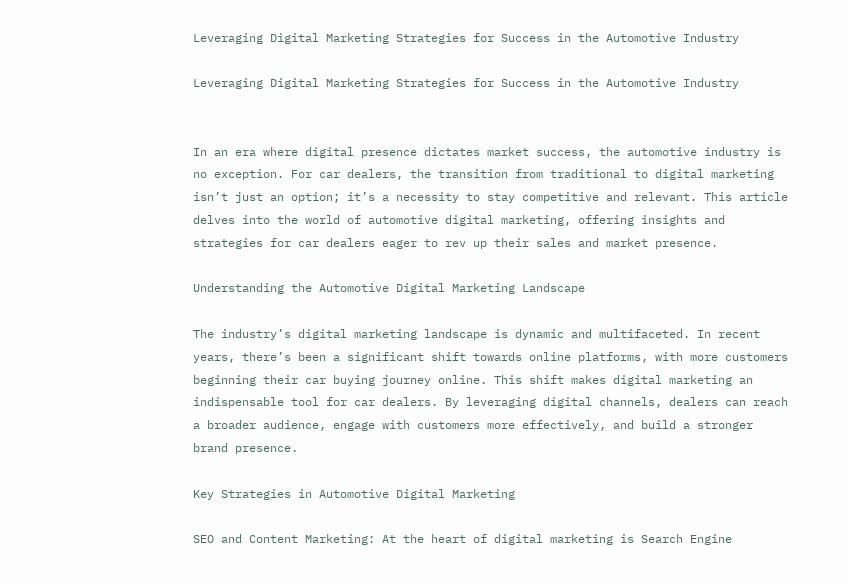Leveraging Digital Marketing Strategies for Success in the Automotive Industry

Leveraging Digital Marketing Strategies for Success in the Automotive Industry


In an era where digital presence dictates market success, the automotive industry is no exception. For car dealers, the transition from traditional to digital marketing isn’t just an option; it’s a necessity to stay competitive and relevant. This article delves into the world of automotive digital marketing, offering insights and strategies for car dealers eager to rev up their sales and market presence.

Understanding the Automotive Digital Marketing Landscape

The industry’s digital marketing landscape is dynamic and multifaceted. In recent years, there’s been a significant shift towards online platforms, with more customers beginning their car buying journey online. This shift makes digital marketing an indispensable tool for car dealers. By leveraging digital channels, dealers can reach a broader audience, engage with customers more effectively, and build a stronger brand presence.

Key Strategies in Automotive Digital Marketing

SEO and Content Marketing: At the heart of digital marketing is Search Engine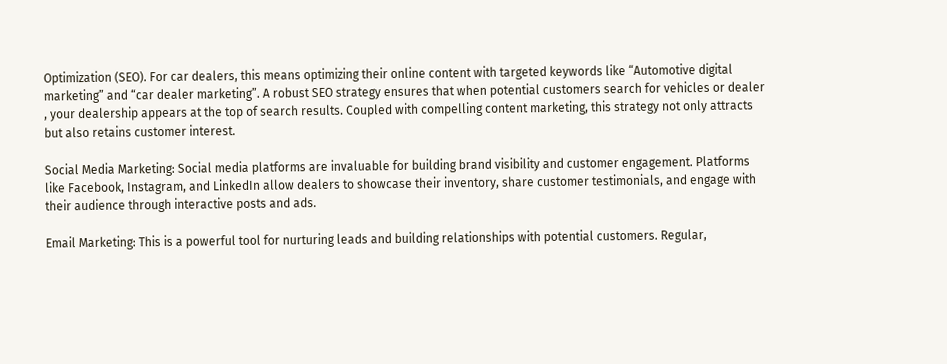Optimization (SEO). For car dealers, this means optimizing their online content with targeted keywords like “Automotive digital marketing” and “car dealer marketing”. A robust SEO strategy ensures that when potential customers search for vehicles or dealer , your dealership appears at the top of search results. Coupled with compelling content marketing, this strategy not only attracts but also retains customer interest.

Social Media Marketing: Social media platforms are invaluable for building brand visibility and customer engagement. Platforms like Facebook, Instagram, and LinkedIn allow dealers to showcase their inventory, share customer testimonials, and engage with their audience through interactive posts and ads.

Email Marketing: This is a powerful tool for nurturing leads and building relationships with potential customers. Regular,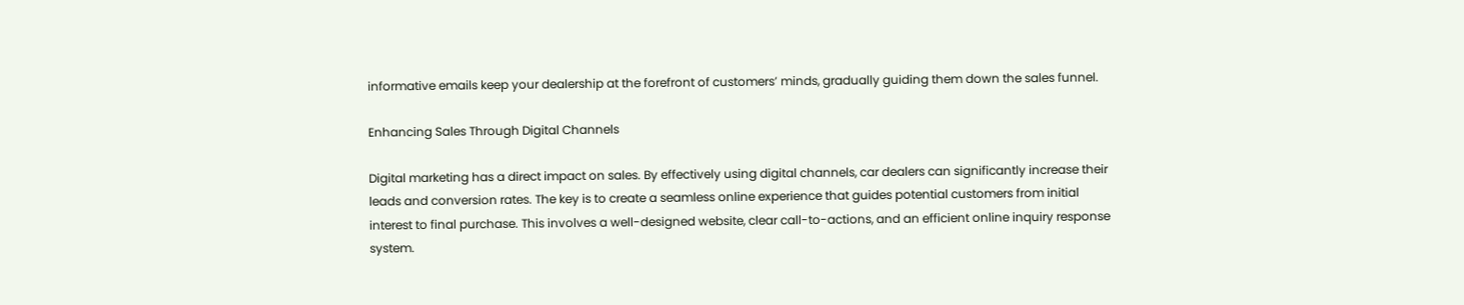informative emails keep your dealership at the forefront of customers’ minds, gradually guiding them down the sales funnel.

Enhancing Sales Through Digital Channels

Digital marketing has a direct impact on sales. By effectively using digital channels, car dealers can significantly increase their leads and conversion rates. The key is to create a seamless online experience that guides potential customers from initial interest to final purchase. This involves a well-designed website, clear call-to-actions, and an efficient online inquiry response system.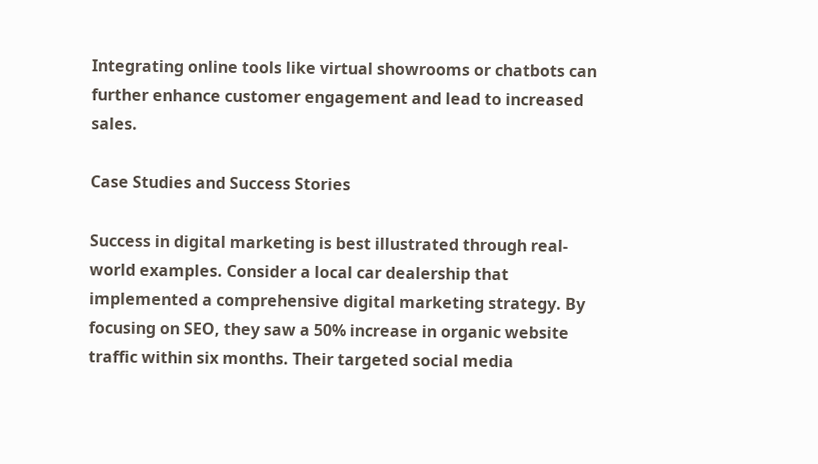Integrating online tools like virtual showrooms or chatbots can further enhance customer engagement and lead to increased sales.

Case Studies and Success Stories

Success in digital marketing is best illustrated through real-world examples. Consider a local car dealership that implemented a comprehensive digital marketing strategy. By focusing on SEO, they saw a 50% increase in organic website traffic within six months. Their targeted social media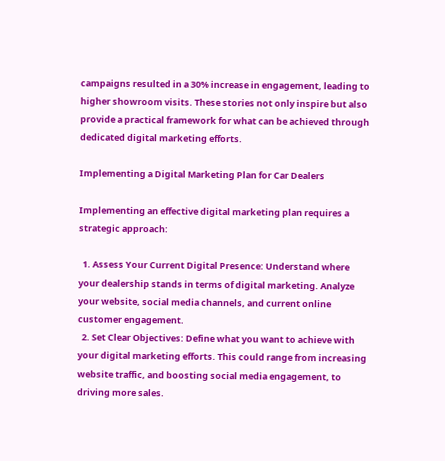campaigns resulted in a 30% increase in engagement, leading to higher showroom visits. These stories not only inspire but also provide a practical framework for what can be achieved through dedicated digital marketing efforts.

Implementing a Digital Marketing Plan for Car Dealers

Implementing an effective digital marketing plan requires a strategic approach:

  1. Assess Your Current Digital Presence: Understand where your dealership stands in terms of digital marketing. Analyze your website, social media channels, and current online customer engagement.
  2. Set Clear Objectives: Define what you want to achieve with your digital marketing efforts. This could range from increasing website traffic, and boosting social media engagement, to driving more sales.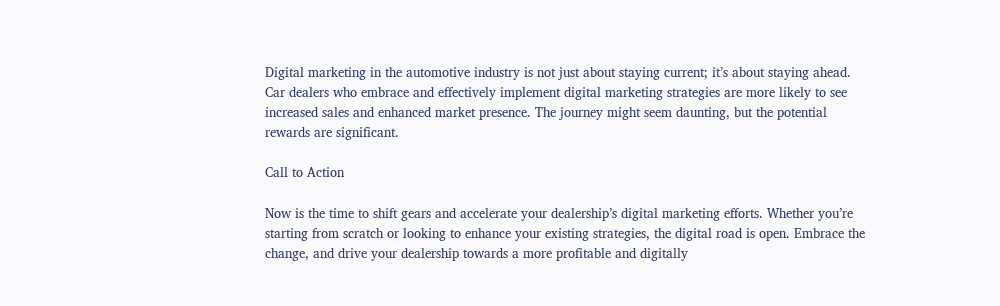Digital marketing in the automotive industry is not just about staying current; it’s about staying ahead. Car dealers who embrace and effectively implement digital marketing strategies are more likely to see increased sales and enhanced market presence. The journey might seem daunting, but the potential rewards are significant.

Call to Action

Now is the time to shift gears and accelerate your dealership’s digital marketing efforts. Whether you’re starting from scratch or looking to enhance your existing strategies, the digital road is open. Embrace the change, and drive your dealership towards a more profitable and digitally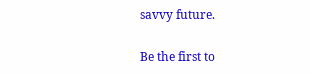savvy future.

Be the first to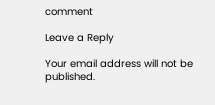comment

Leave a Reply

Your email address will not be published.